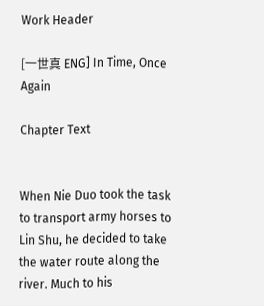Work Header

[一世真 ENG] In Time, Once Again

Chapter Text


When Nie Duo took the task to transport army horses to Lin Shu, he decided to take the water route along the river. Much to his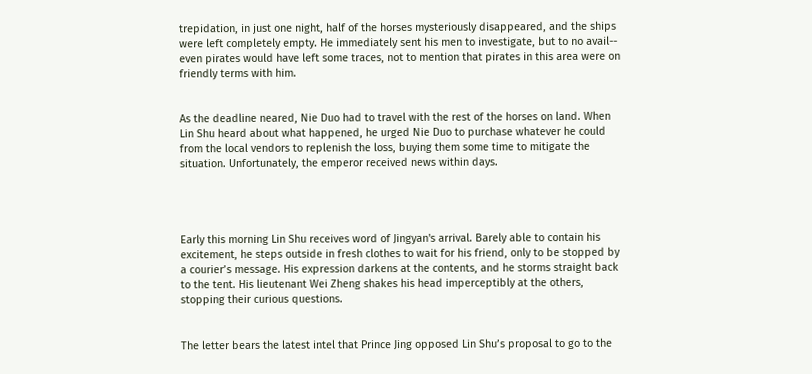trepidation, in just one night, half of the horses mysteriously disappeared, and the ships were left completely empty. He immediately sent his men to investigate, but to no avail-- even pirates would have left some traces, not to mention that pirates in this area were on friendly terms with him.


As the deadline neared, Nie Duo had to travel with the rest of the horses on land. When Lin Shu heard about what happened, he urged Nie Duo to purchase whatever he could from the local vendors to replenish the loss, buying them some time to mitigate the situation. Unfortunately, the emperor received news within days.




Early this morning Lin Shu receives word of Jingyan's arrival. Barely able to contain his excitement, he steps outside in fresh clothes to wait for his friend, only to be stopped by a courier’s message. His expression darkens at the contents, and he storms straight back to the tent. His lieutenant Wei Zheng shakes his head imperceptibly at the others, stopping their curious questions.


The letter bears the latest intel that Prince Jing opposed Lin Shu’s proposal to go to the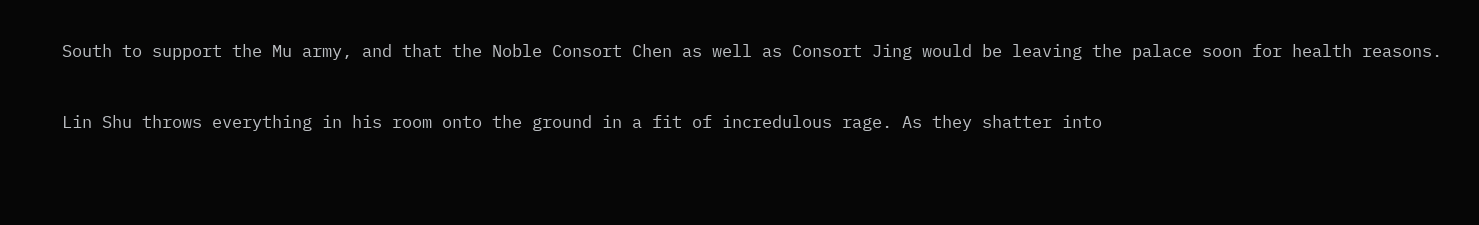South to support the Mu army, and that the Noble Consort Chen as well as Consort Jing would be leaving the palace soon for health reasons.


Lin Shu throws everything in his room onto the ground in a fit of incredulous rage. As they shatter into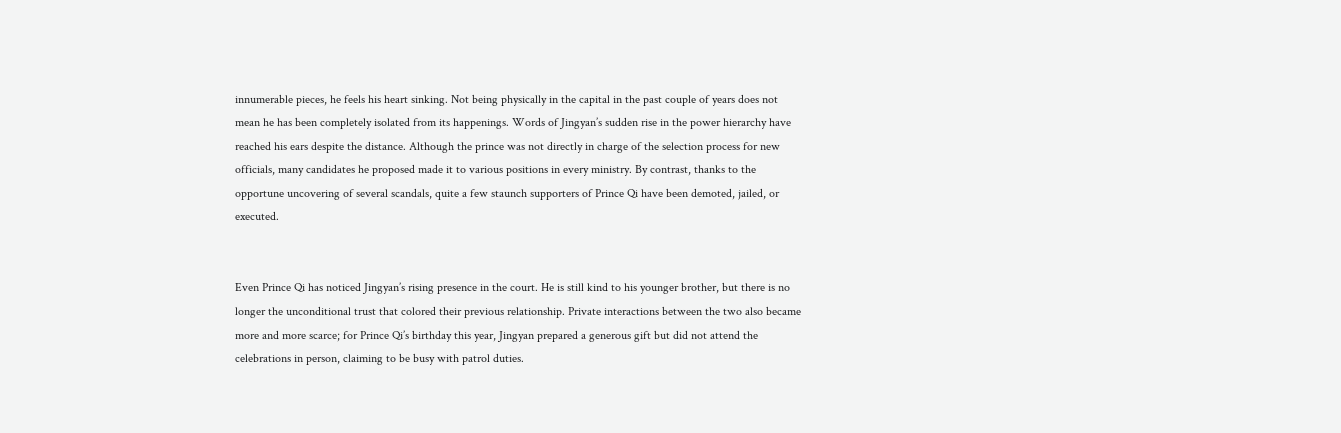innumerable pieces, he feels his heart sinking. Not being physically in the capital in the past couple of years does not mean he has been completely isolated from its happenings. Words of Jingyan’s sudden rise in the power hierarchy have reached his ears despite the distance. Although the prince was not directly in charge of the selection process for new officials, many candidates he proposed made it to various positions in every ministry. By contrast, thanks to the opportune uncovering of several scandals, quite a few staunch supporters of Prince Qi have been demoted, jailed, or executed.


Even Prince Qi has noticed Jingyan’s rising presence in the court. He is still kind to his younger brother, but there is no longer the unconditional trust that colored their previous relationship. Private interactions between the two also became more and more scarce; for Prince Qi’s birthday this year, Jingyan prepared a generous gift but did not attend the celebrations in person, claiming to be busy with patrol duties.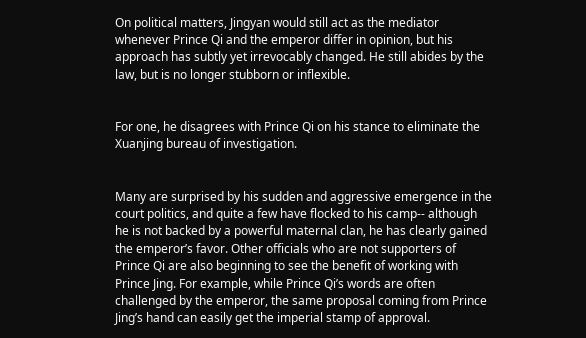On political matters, Jingyan would still act as the mediator whenever Prince Qi and the emperor differ in opinion, but his approach has subtly yet irrevocably changed. He still abides by the law, but is no longer stubborn or inflexible.


For one, he disagrees with Prince Qi on his stance to eliminate the Xuanjing bureau of investigation.


Many are surprised by his sudden and aggressive emergence in the court politics, and quite a few have flocked to his camp-- although he is not backed by a powerful maternal clan, he has clearly gained the emperor’s favor. Other officials who are not supporters of Prince Qi are also beginning to see the benefit of working with Prince Jing. For example, while Prince Qi’s words are often challenged by the emperor, the same proposal coming from Prince Jing’s hand can easily get the imperial stamp of approval.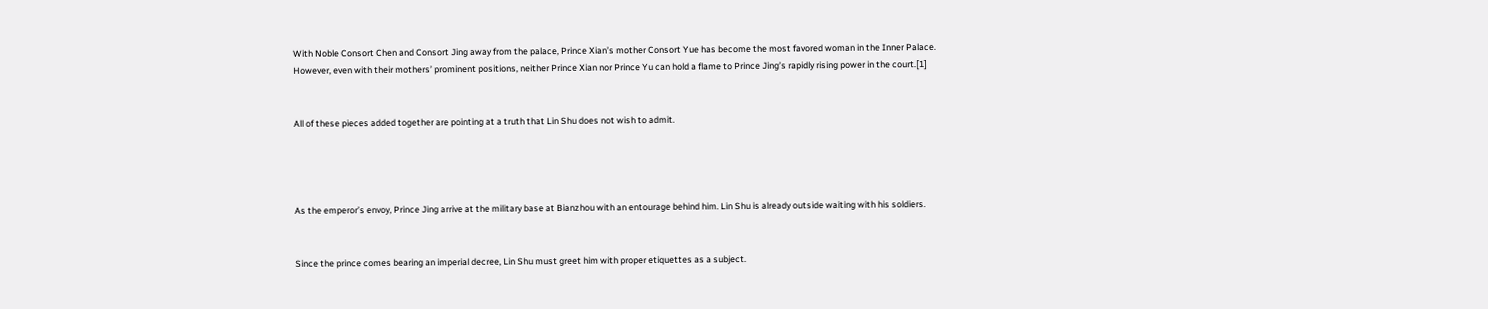With Noble Consort Chen and Consort Jing away from the palace, Prince Xian’s mother Consort Yue has become the most favored woman in the Inner Palace. However, even with their mothers’ prominent positions, neither Prince Xian nor Prince Yu can hold a flame to Prince Jing’s rapidly rising power in the court.[1]


All of these pieces added together are pointing at a truth that Lin Shu does not wish to admit.




As the emperor’s envoy, Prince Jing arrive at the military base at Bianzhou with an entourage behind him. Lin Shu is already outside waiting with his soldiers.


Since the prince comes bearing an imperial decree, Lin Shu must greet him with proper etiquettes as a subject.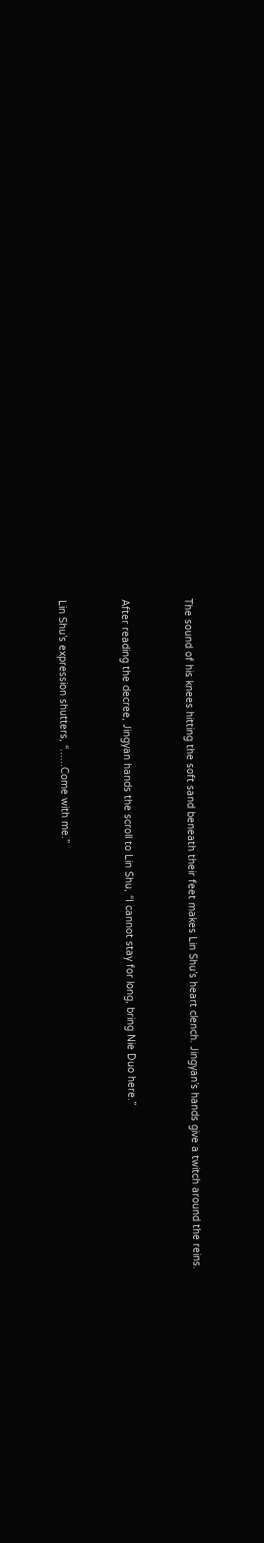The sound of his knees hitting the soft sand beneath their feet makes Lin Shu’s heart clench. Jingyan’s hands give a twitch around the reins.


After reading the decree, Jingyan hands the scroll to Lin Shu, “I cannot stay for long, bring Nie Duo here.”


Lin Shu’s expression shutters, “......Come with me.”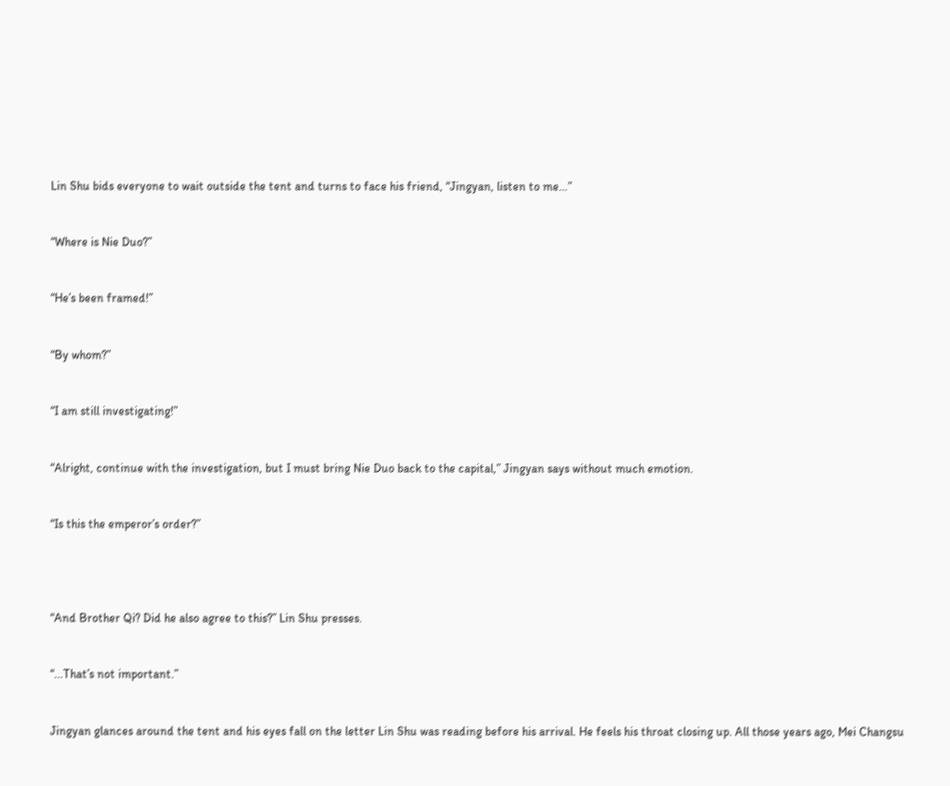Lin Shu bids everyone to wait outside the tent and turns to face his friend, “Jingyan, listen to me…”


“Where is Nie Duo?”


“He’s been framed!”


“By whom?”


“I am still investigating!”


“Alright, continue with the investigation, but I must bring Nie Duo back to the capital,” Jingyan says without much emotion.


“Is this the emperor’s order?”




“And Brother Qi? Did he also agree to this?” Lin Shu presses.


“...That’s not important.”


Jingyan glances around the tent and his eyes fall on the letter Lin Shu was reading before his arrival. He feels his throat closing up. All those years ago, Mei Changsu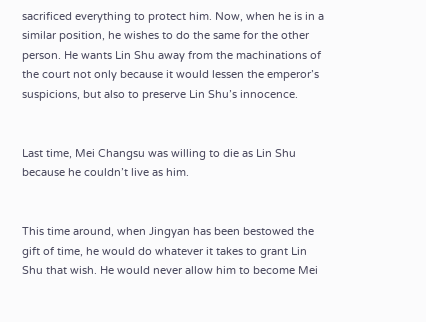sacrificed everything to protect him. Now, when he is in a similar position, he wishes to do the same for the other person. He wants Lin Shu away from the machinations of the court not only because it would lessen the emperor’s suspicions, but also to preserve Lin Shu’s innocence.


Last time, Mei Changsu was willing to die as Lin Shu because he couldn’t live as him.


This time around, when Jingyan has been bestowed the gift of time, he would do whatever it takes to grant Lin Shu that wish. He would never allow him to become Mei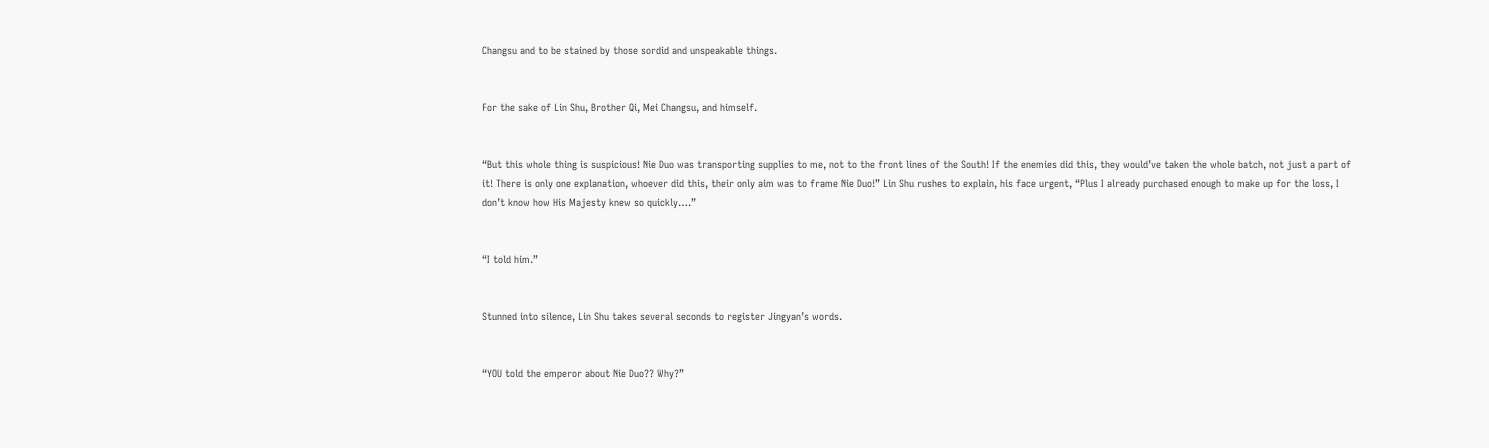Changsu and to be stained by those sordid and unspeakable things.


For the sake of Lin Shu, Brother Qi, Mei Changsu, and himself.


“But this whole thing is suspicious! Nie Duo was transporting supplies to me, not to the front lines of the South! If the enemies did this, they would’ve taken the whole batch, not just a part of it! There is only one explanation, whoever did this, their only aim was to frame Nie Duo!” Lin Shu rushes to explain, his face urgent, “Plus I already purchased enough to make up for the loss, I don’t know how His Majesty knew so quickly….”


“I told him.”


Stunned into silence, Lin Shu takes several seconds to register Jingyan’s words.


“YOU told the emperor about Nie Duo?? Why?”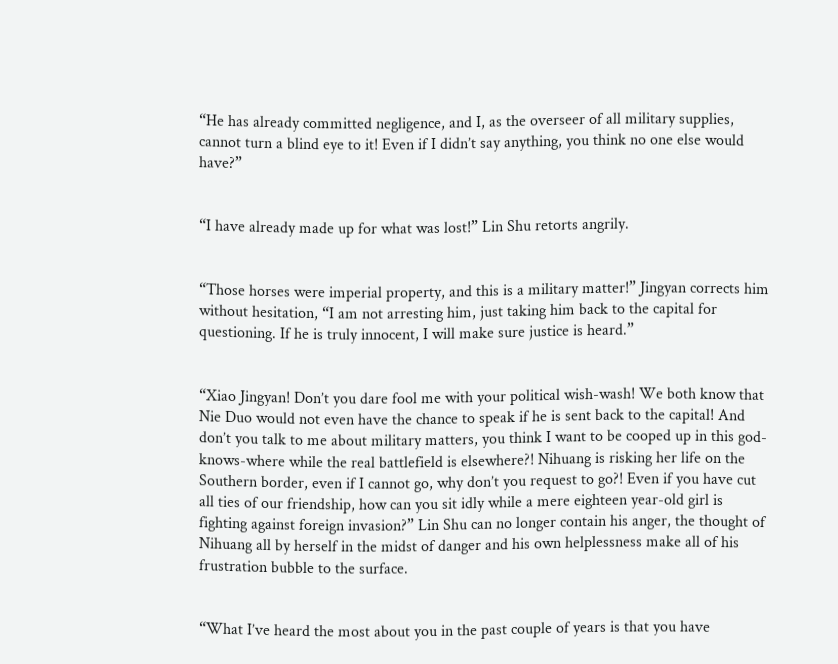“He has already committed negligence, and I, as the overseer of all military supplies, cannot turn a blind eye to it! Even if I didn’t say anything, you think no one else would have?”


“I have already made up for what was lost!” Lin Shu retorts angrily.


“Those horses were imperial property, and this is a military matter!” Jingyan corrects him without hesitation, “I am not arresting him, just taking him back to the capital for questioning. If he is truly innocent, I will make sure justice is heard.”


“Xiao Jingyan! Don’t you dare fool me with your political wish-wash! We both know that Nie Duo would not even have the chance to speak if he is sent back to the capital! And don’t you talk to me about military matters, you think I want to be cooped up in this god-knows-where while the real battlefield is elsewhere?! Nihuang is risking her life on the Southern border, even if I cannot go, why don’t you request to go?! Even if you have cut all ties of our friendship, how can you sit idly while a mere eighteen year-old girl is fighting against foreign invasion?” Lin Shu can no longer contain his anger, the thought of Nihuang all by herself in the midst of danger and his own helplessness make all of his frustration bubble to the surface.


“What I’ve heard the most about you in the past couple of years is that you have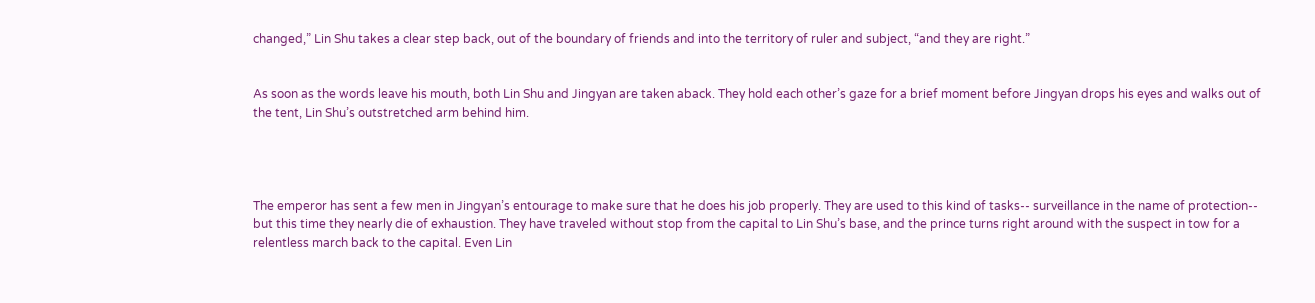changed,” Lin Shu takes a clear step back, out of the boundary of friends and into the territory of ruler and subject, “and they are right.”


As soon as the words leave his mouth, both Lin Shu and Jingyan are taken aback. They hold each other’s gaze for a brief moment before Jingyan drops his eyes and walks out of the tent, Lin Shu’s outstretched arm behind him.




The emperor has sent a few men in Jingyan’s entourage to make sure that he does his job properly. They are used to this kind of tasks-- surveillance in the name of protection-- but this time they nearly die of exhaustion. They have traveled without stop from the capital to Lin Shu’s base, and the prince turns right around with the suspect in tow for a relentless march back to the capital. Even Lin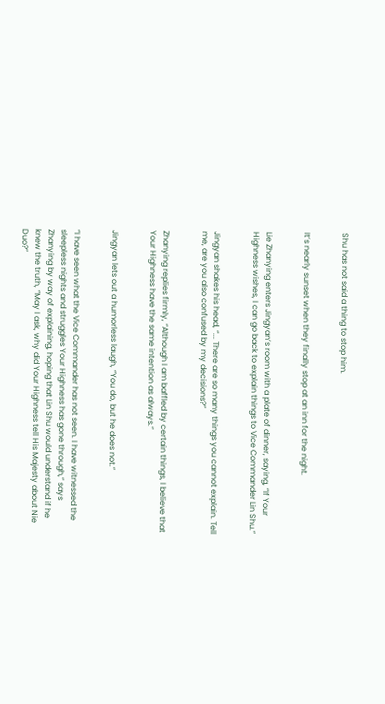Shu has not said a thing to stop him.


It’s nearly sunset when they finally stop at an inn for the night.


Lie Zhanying enters Jingyan’s room with a plate of dinner, saying, “If Your Highness wishes, I can go back to explain things to Vice Commander Lin Shu.”


Jingyan shakes his head, “... There are so many things you cannot explain. Tell me, are you also confused by my decisions?”


Zhanying replies firmly, “Although I am baffled by certain things, I believe that Your Highness have the same intention as always.”


Jingyan lets out a humorless laugh, “You do, but he does not.”


“I have seen what the Vice Commander has not seen. I have witnessed the sleepless nights and struggles Your Highness has gone through,” says Zhanying by way of explaining, hoping that Lin Shu would understand if he knew the truth, “May I ask, why did Your Highness tell His Majesty about Nie Duo?”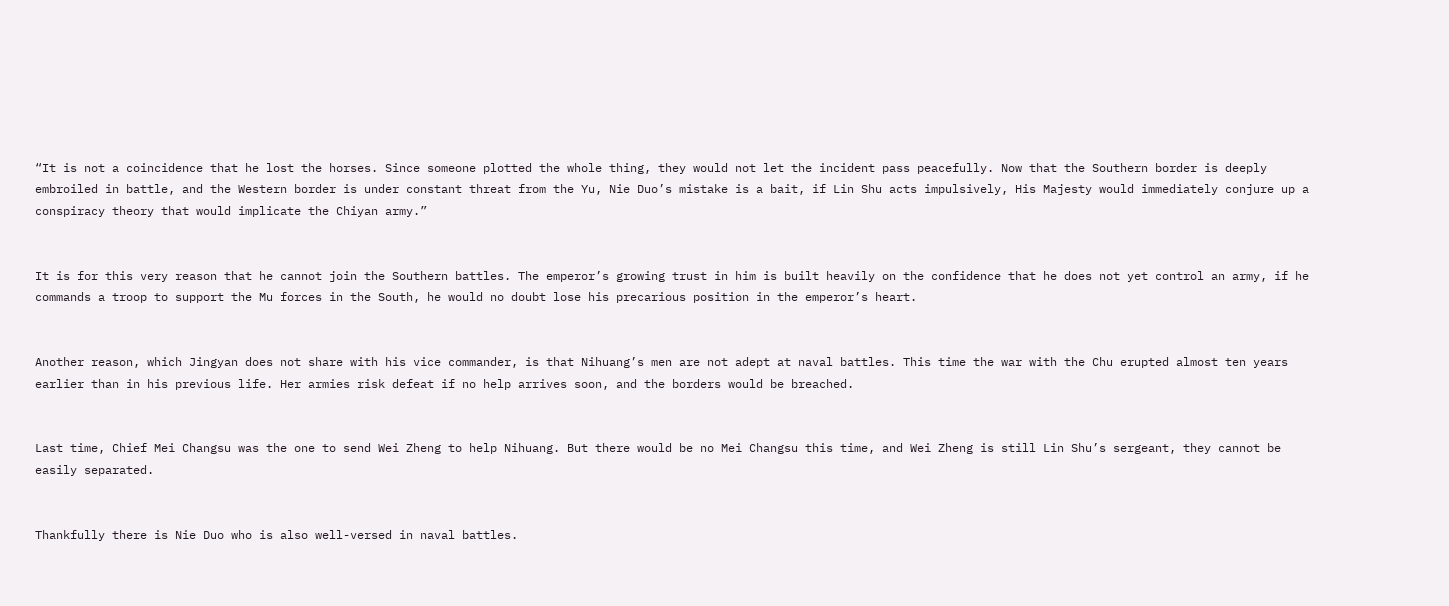“It is not a coincidence that he lost the horses. Since someone plotted the whole thing, they would not let the incident pass peacefully. Now that the Southern border is deeply embroiled in battle, and the Western border is under constant threat from the Yu, Nie Duo’s mistake is a bait, if Lin Shu acts impulsively, His Majesty would immediately conjure up a conspiracy theory that would implicate the Chiyan army.”


It is for this very reason that he cannot join the Southern battles. The emperor’s growing trust in him is built heavily on the confidence that he does not yet control an army, if he commands a troop to support the Mu forces in the South, he would no doubt lose his precarious position in the emperor’s heart.


Another reason, which Jingyan does not share with his vice commander, is that Nihuang’s men are not adept at naval battles. This time the war with the Chu erupted almost ten years earlier than in his previous life. Her armies risk defeat if no help arrives soon, and the borders would be breached.


Last time, Chief Mei Changsu was the one to send Wei Zheng to help Nihuang. But there would be no Mei Changsu this time, and Wei Zheng is still Lin Shu’s sergeant, they cannot be easily separated.


Thankfully there is Nie Duo who is also well-versed in naval battles.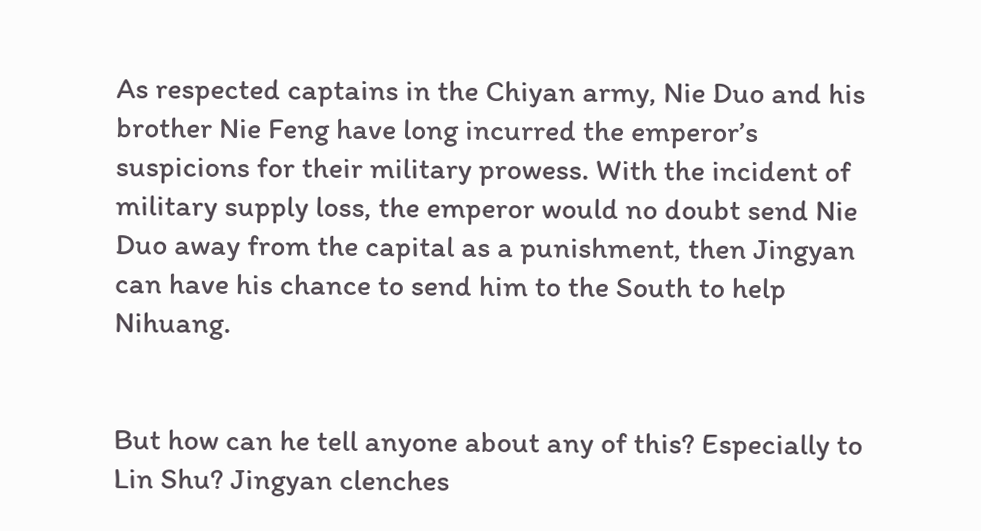As respected captains in the Chiyan army, Nie Duo and his brother Nie Feng have long incurred the emperor’s suspicions for their military prowess. With the incident of military supply loss, the emperor would no doubt send Nie Duo away from the capital as a punishment, then Jingyan can have his chance to send him to the South to help Nihuang.


But how can he tell anyone about any of this? Especially to Lin Shu? Jingyan clenches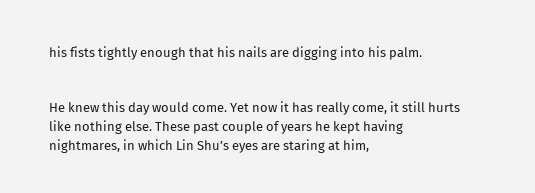his fists tightly enough that his nails are digging into his palm.


He knew this day would come. Yet now it has really come, it still hurts like nothing else. These past couple of years he kept having nightmares, in which Lin Shu’s eyes are staring at him,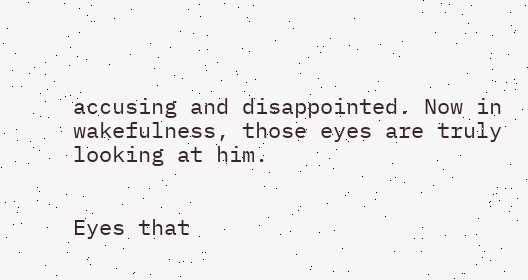accusing and disappointed. Now in wakefulness, those eyes are truly looking at him.


Eyes that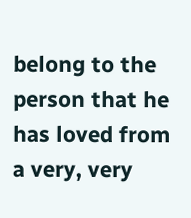belong to the person that he has loved from a very, very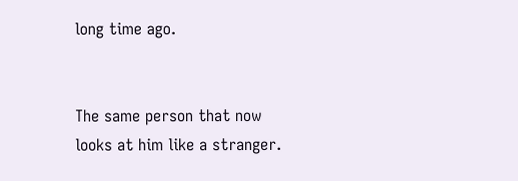long time ago.


The same person that now looks at him like a stranger.